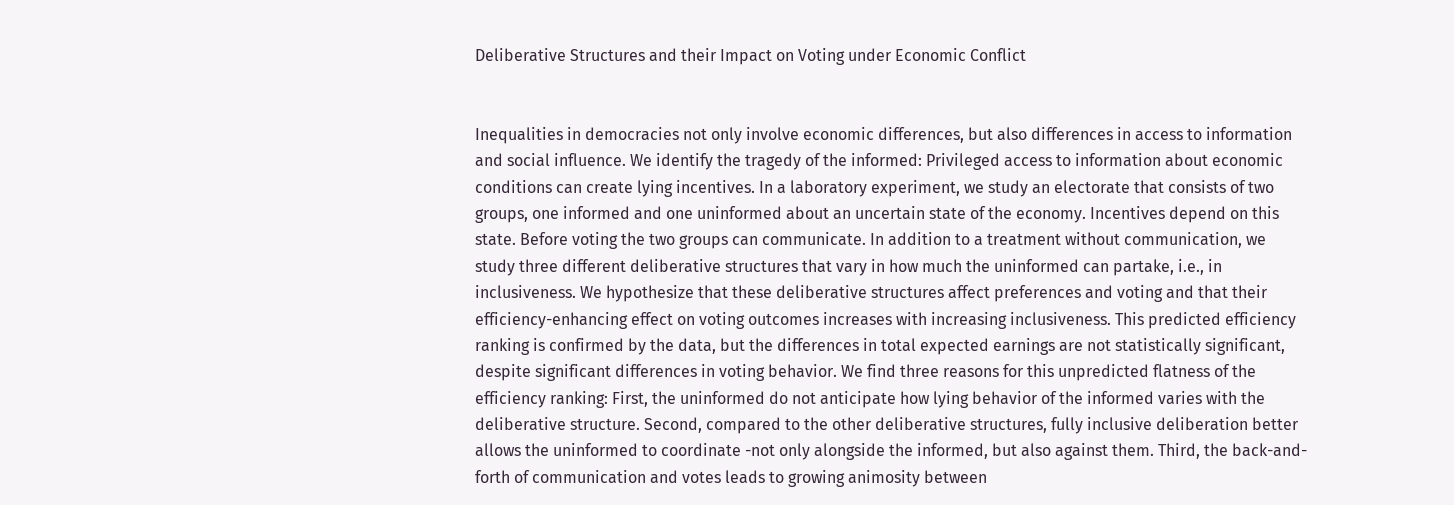Deliberative Structures and their Impact on Voting under Economic Conflict


Inequalities in democracies not only involve economic differences, but also differences in access to information and social influence. We identify the tragedy of the informed: Privileged access to information about economic conditions can create lying incentives. In a laboratory experiment, we study an electorate that consists of two groups, one informed and one uninformed about an uncertain state of the economy. Incentives depend on this state. Before voting the two groups can communicate. In addition to a treatment without communication, we study three different deliberative structures that vary in how much the uninformed can partake, i.e., in inclusiveness. We hypothesize that these deliberative structures affect preferences and voting and that their efficiency-enhancing effect on voting outcomes increases with increasing inclusiveness. This predicted efficiency ranking is confirmed by the data, but the differences in total expected earnings are not statistically significant, despite significant differences in voting behavior. We find three reasons for this unpredicted flatness of the efficiency ranking: First, the uninformed do not anticipate how lying behavior of the informed varies with the deliberative structure. Second, compared to the other deliberative structures, fully inclusive deliberation better allows the uninformed to coordinate -not only alongside the informed, but also against them. Third, the back-and-forth of communication and votes leads to growing animosity between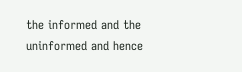the informed and the uninformed and hence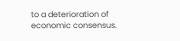to a deterioration of economic consensus.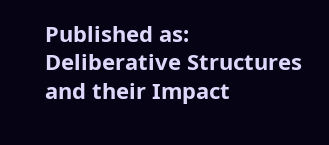Published as: Deliberative Structures and their Impact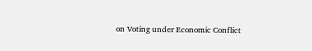on Voting under Economic Conflict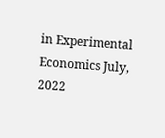in Experimental Economics July, 2022